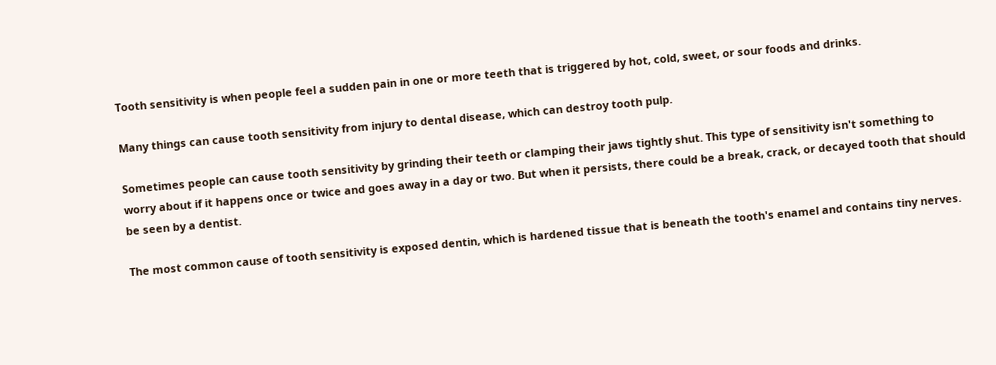Tooth sensitivity is when people feel a sudden pain in one or more teeth that is triggered by hot, cold, sweet, or sour foods and drinks.

Many things can cause tooth sensitivity from injury to dental disease, which can destroy tooth pulp.

Sometimes people can cause tooth sensitivity by grinding their teeth or clamping their jaws tightly shut. This type of sensitivity isn't something to worry about if it happens once or twice and goes away in a day or two. But when it persists, there could be a break, crack, or decayed tooth that should be seen by a dentist.

The most common cause of tooth sensitivity is exposed dentin, which is hardened tissue that is beneath the tooth's enamel and contains tiny nerves.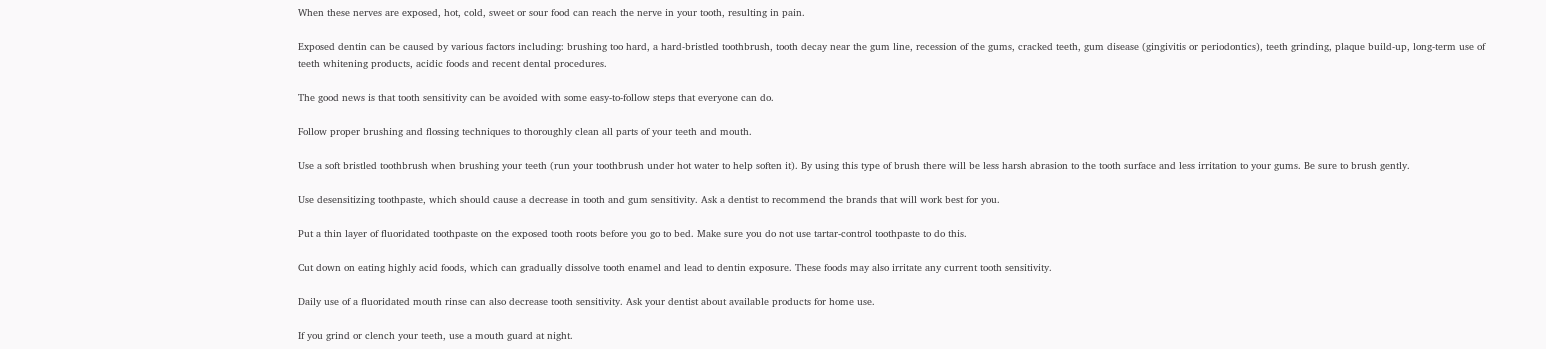When these nerves are exposed, hot, cold, sweet or sour food can reach the nerve in your tooth, resulting in pain.

Exposed dentin can be caused by various factors including: brushing too hard, a hard-bristled toothbrush, tooth decay near the gum line, recession of the gums, cracked teeth, gum disease (gingivitis or periodontics), teeth grinding, plaque build-up, long-term use of teeth whitening products, acidic foods and recent dental procedures.

The good news is that tooth sensitivity can be avoided with some easy-to-follow steps that everyone can do.

Follow proper brushing and flossing techniques to thoroughly clean all parts of your teeth and mouth.

Use a soft bristled toothbrush when brushing your teeth (run your toothbrush under hot water to help soften it). By using this type of brush there will be less harsh abrasion to the tooth surface and less irritation to your gums. Be sure to brush gently.

Use desensitizing toothpaste, which should cause a decrease in tooth and gum sensitivity. Ask a dentist to recommend the brands that will work best for you.

Put a thin layer of fluoridated toothpaste on the exposed tooth roots before you go to bed. Make sure you do not use tartar-control toothpaste to do this.

Cut down on eating highly acid foods, which can gradually dissolve tooth enamel and lead to dentin exposure. These foods may also irritate any current tooth sensitivity.

Daily use of a fluoridated mouth rinse can also decrease tooth sensitivity. Ask your dentist about available products for home use.

If you grind or clench your teeth, use a mouth guard at night.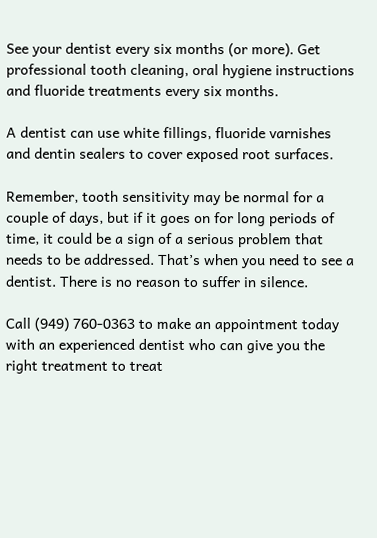See your dentist every six months (or more). Get professional tooth cleaning, oral hygiene instructions and fluoride treatments every six months.

A dentist can use white fillings, fluoride varnishes and dentin sealers to cover exposed root surfaces.

Remember, tooth sensitivity may be normal for a couple of days, but if it goes on for long periods of time, it could be a sign of a serious problem that needs to be addressed. That’s when you need to see a dentist. There is no reason to suffer in silence.

Call (949) 760-0363 to make an appointment today with an experienced dentist who can give you the right treatment to treat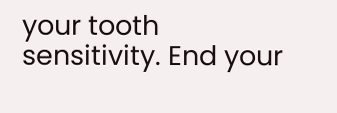your tooth sensitivity. End your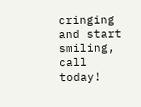cringing and start smiling, call today!